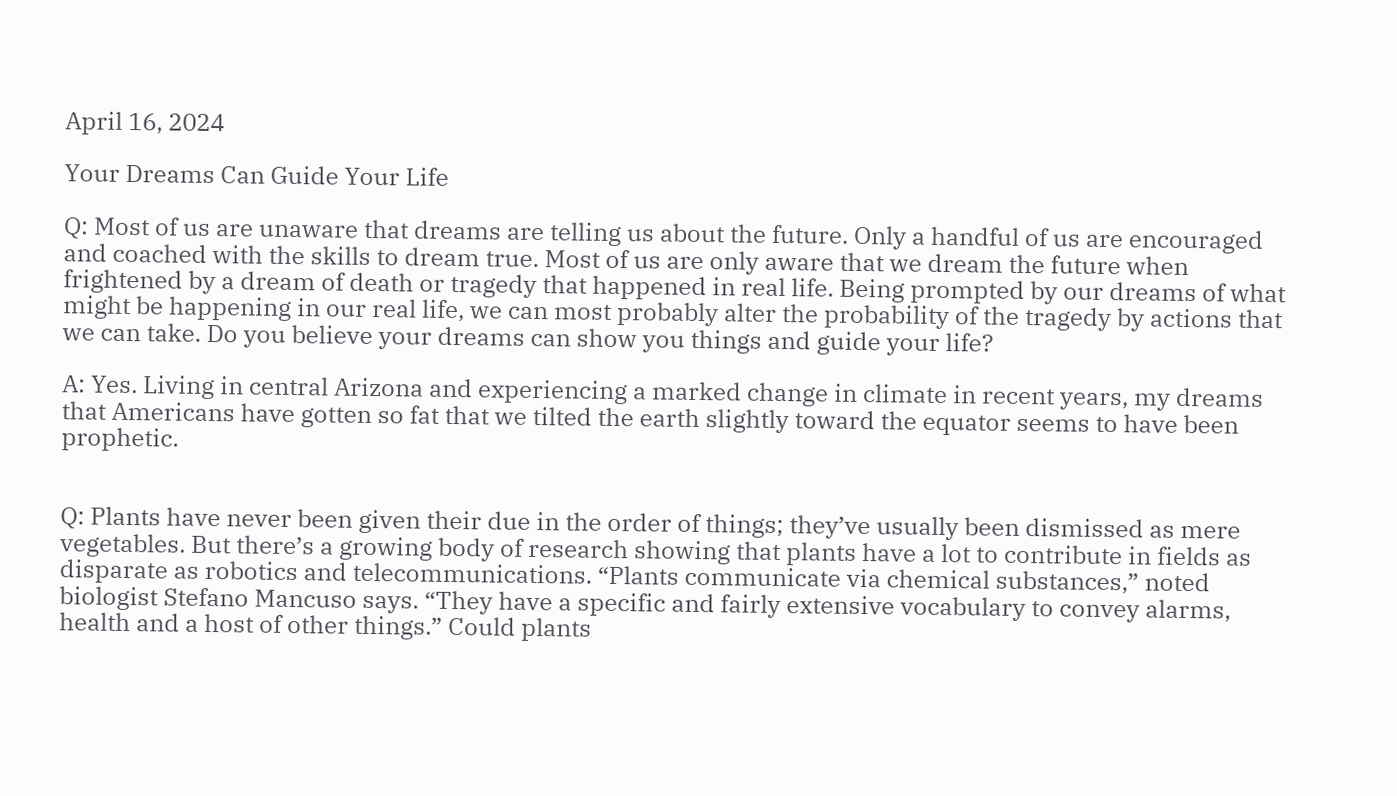April 16, 2024

Your Dreams Can Guide Your Life

Q: Most of us are unaware that dreams are telling us about the future. Only a handful of us are encouraged and coached with the skills to dream true. Most of us are only aware that we dream the future when frightened by a dream of death or tragedy that happened in real life. Being prompted by our dreams of what might be happening in our real life, we can most probably alter the probability of the tragedy by actions that we can take. Do you believe your dreams can show you things and guide your life?

A: Yes. Living in central Arizona and experiencing a marked change in climate in recent years, my dreams that Americans have gotten so fat that we tilted the earth slightly toward the equator seems to have been prophetic.


Q: Plants have never been given their due in the order of things; they’ve usually been dismissed as mere vegetables. But there’s a growing body of research showing that plants have a lot to contribute in fields as disparate as robotics and telecommunications. “Plants communicate via chemical substances,” noted biologist Stefano Mancuso says. “They have a specific and fairly extensive vocabulary to convey alarms, health and a host of other things.” Could plants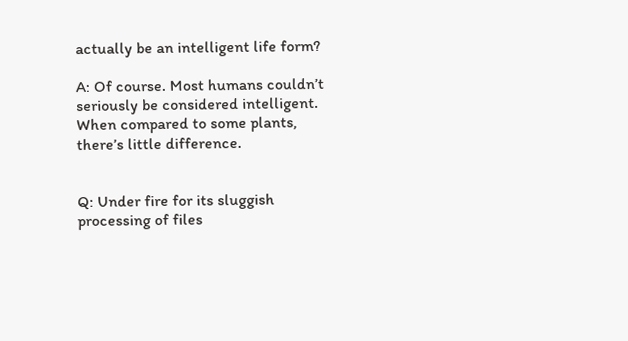actually be an intelligent life form?

A: Of course. Most humans couldn’t seriously be considered intelligent. When compared to some plants, there’s little difference.


Q: Under fire for its sluggish processing of files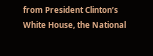from President Clinton’s White House, the National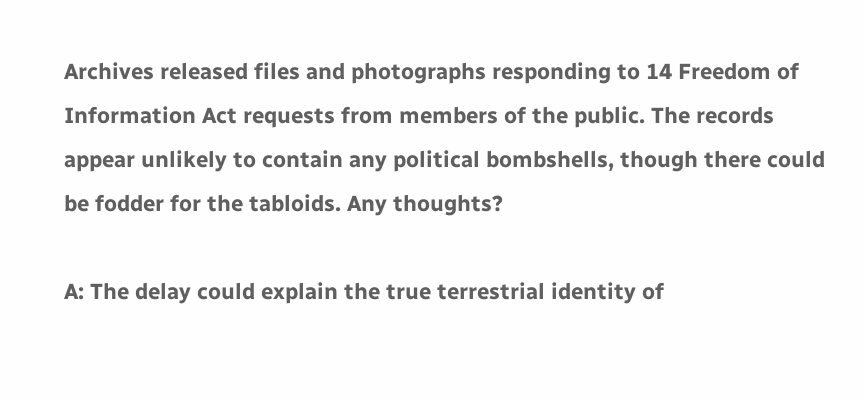Archives released files and photographs responding to 14 Freedom of Information Act requests from members of the public. The records appear unlikely to contain any political bombshells, though there could be fodder for the tabloids. Any thoughts?

A: The delay could explain the true terrestrial identity of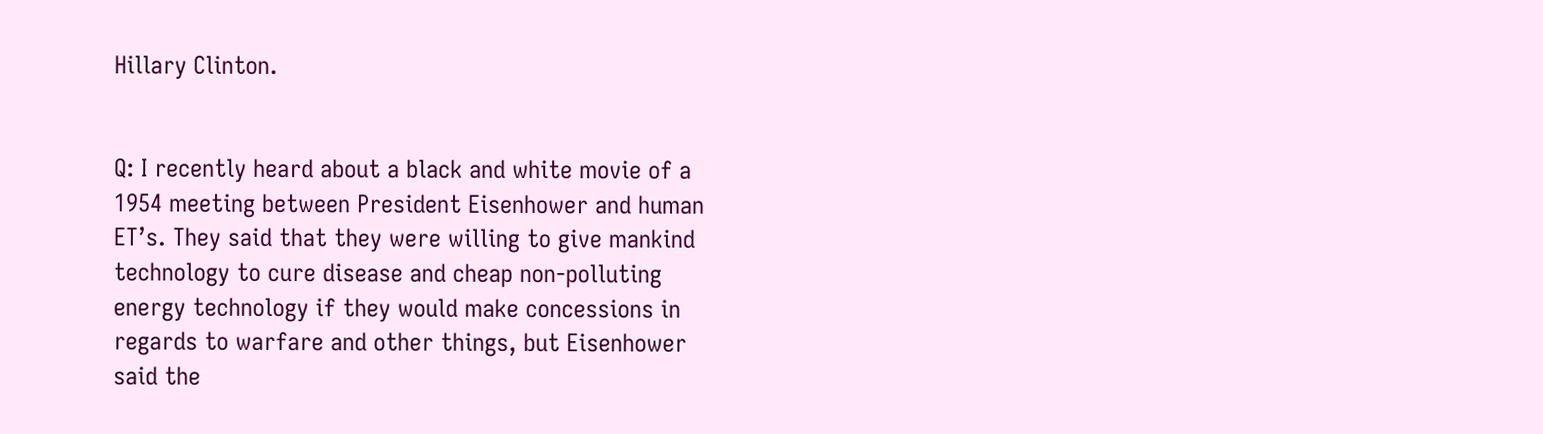Hillary Clinton.


Q: I recently heard about a black and white movie of a 1954 meeting between President Eisenhower and human ET’s. They said that they were willing to give mankind technology to cure disease and cheap non-polluting energy technology if they would make concessions in regards to warfare and other things, but Eisenhower said the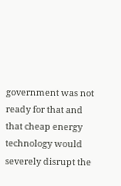government was not ready for that and that cheap energy technology would severely disrupt the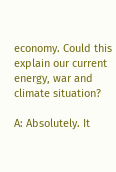economy. Could this explain our current energy, war and climate situation?

A: Absolutely. It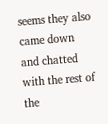seems they also came down and chatted with the rest of the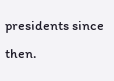presidents since then.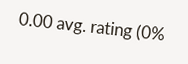0.00 avg. rating (0%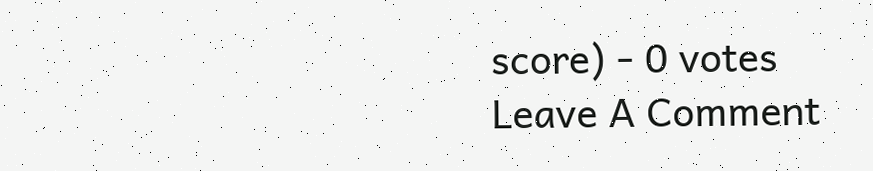score) - 0 votes
Leave A Comment